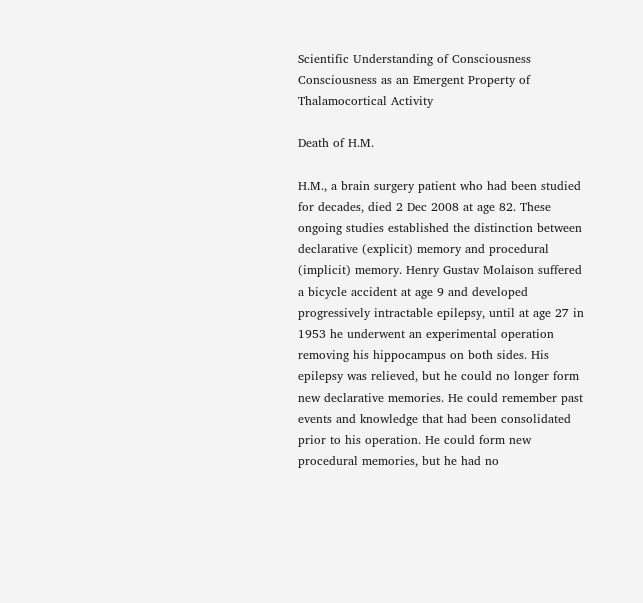Scientific Understanding of Consciousness
Consciousness as an Emergent Property of Thalamocortical Activity

Death of H.M.

H.M., a brain surgery patient who had been studied for decades, died 2 Dec 2008 at age 82. These ongoing studies established the distinction between declarative (explicit) memory and procedural (implicit) memory. Henry Gustav Molaison suffered a bicycle accident at age 9 and developed progressively intractable epilepsy, until at age 27 in 1953 he underwent an experimental operation removing his hippocampus on both sides. His epilepsy was relieved, but he could no longer form new declarative memories. He could remember past events and knowledge that had been consolidated prior to his operation. He could form new procedural memories, but he had no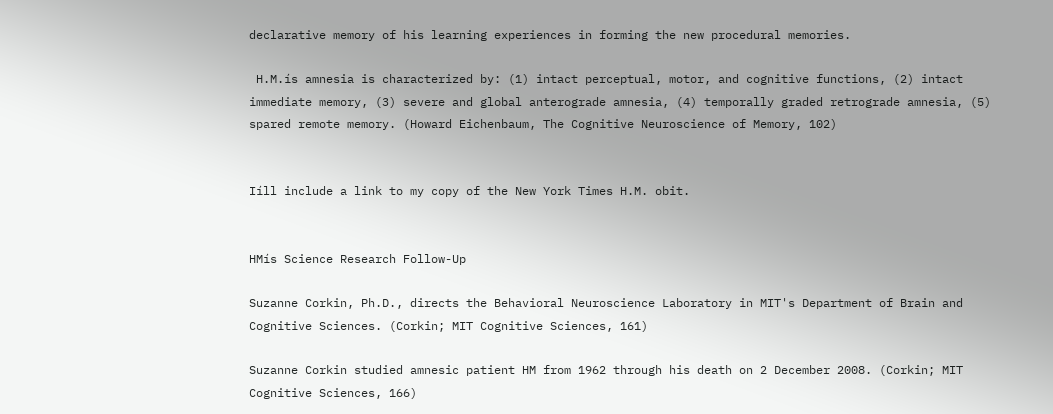declarative memory of his learning experiences in forming the new procedural memories.

 H.M.ís amnesia is characterized by: (1) intact perceptual, motor, and cognitive functions, (2) intact immediate memory, (3) severe and global anterograde amnesia, (4) temporally graded retrograde amnesia, (5) spared remote memory. (Howard Eichenbaum, The Cognitive Neuroscience of Memory, 102)


Iíll include a link to my copy of the New York Times H.M. obit.


HMís Science Research Follow-Up

Suzanne Corkin, Ph.D., directs the Behavioral Neuroscience Laboratory in MIT's Department of Brain and Cognitive Sciences. (Corkin; MIT Cognitive Sciences, 161)

Suzanne Corkin studied amnesic patient HM from 1962 through his death on 2 December 2008. (Corkin; MIT Cognitive Sciences, 166)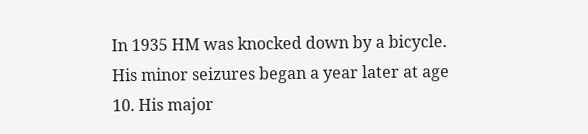In 1935 HM was knocked down by a bicycle. His minor seizures began a year later at age 10. His major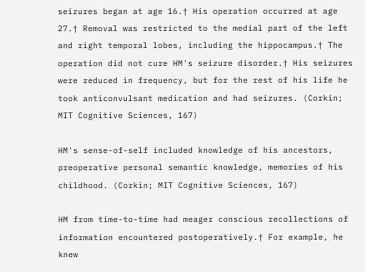seizures began at age 16.† His operation occurred at age 27.† Removal was restricted to the medial part of the left and right temporal lobes, including the hippocampus.† The operation did not cure HM's seizure disorder.† His seizures were reduced in frequency, but for the rest of his life he took anticonvulsant medication and had seizures. (Corkin; MIT Cognitive Sciences, 167)

HM's sense-of-self included knowledge of his ancestors, preoperative personal semantic knowledge, memories of his childhood. (Corkin; MIT Cognitive Sciences, 167)

HM from time-to-time had meager conscious recollections of information encountered postoperatively.† For example, he knew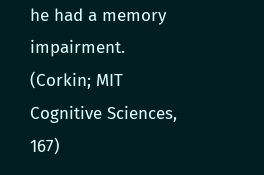he had a memory impairment. (Corkin; MIT Cognitive Sciences, 167)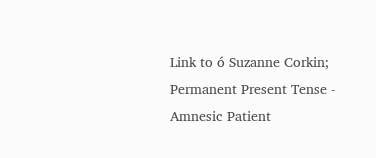Link to ó Suzanne Corkin; Permanent Present Tense - Amnesic Patient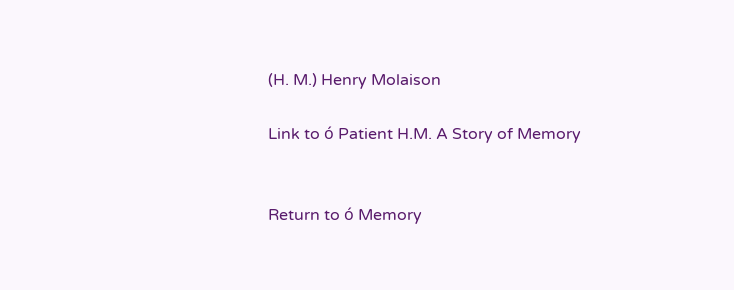(H. M.) Henry Molaison

Link to ó Patient H.M. A Story of Memory


Return to ó Memory